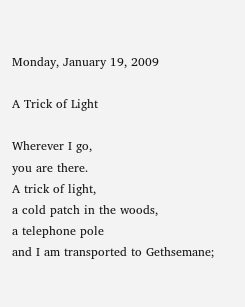Monday, January 19, 2009

A Trick of Light

Wherever I go,
you are there.
A trick of light,
a cold patch in the woods,
a telephone pole
and I am transported to Gethsemane;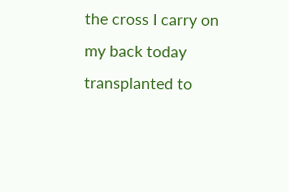the cross I carry on my back today
transplanted to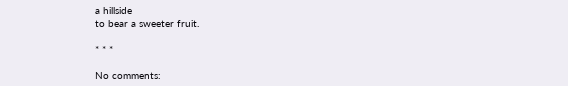a hillside
to bear a sweeter fruit.

* * *

No comments: